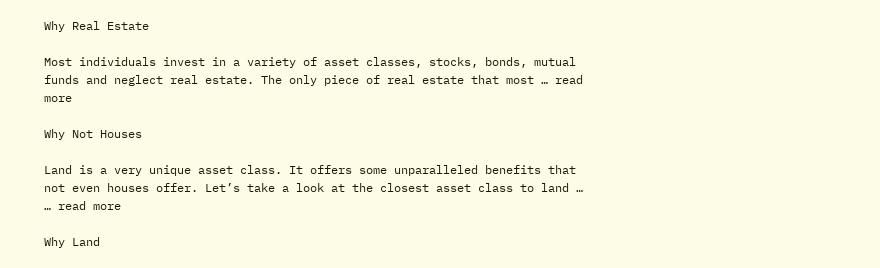Why Real Estate

Most individuals invest in a variety of asset classes, stocks, bonds, mutual funds and neglect real estate. The only piece of real estate that most … read more

Why Not Houses

Land is a very unique asset class. It offers some unparalleled benefits that not even houses offer. Let’s take a look at the closest asset class to land … … read more

Why Land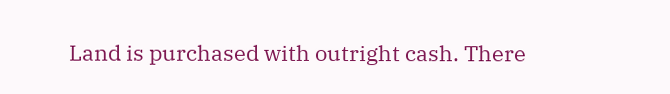Land is purchased with outright cash. There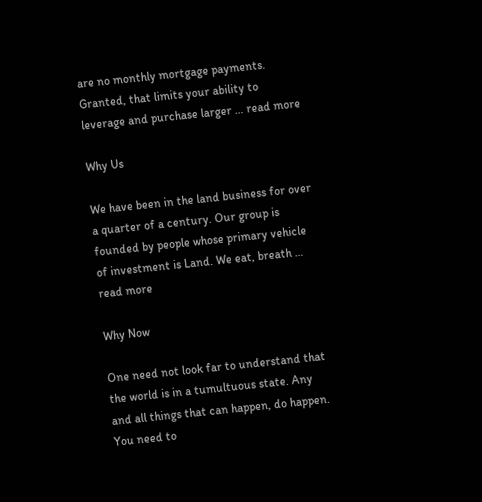are no monthly mortgage payments. Granted, that limits your ability to leverage and purchase larger … read more

Why Us

We have been in the land business for over a quarter of a century. Our group is founded by people whose primary vehicle of investment is Land. We eat, breath … read more

Why Now

One need not look far to understand that the world is in a tumultuous state. Any and all things that can happen, do happen. You need to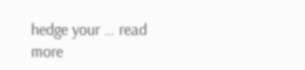hedge your … read more